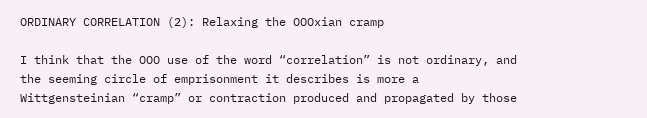ORDINARY CORRELATION (2): Relaxing the OOOxian cramp

I think that the OOO use of the word “correlation” is not ordinary, and the seeming circle of emprisonment it describes is more a Wittgensteinian “cramp” or contraction produced and propagated by those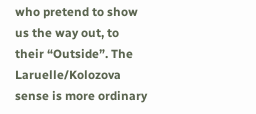who pretend to show us the way out, to their “Outside”. The Laruelle/Kolozova sense is more ordinary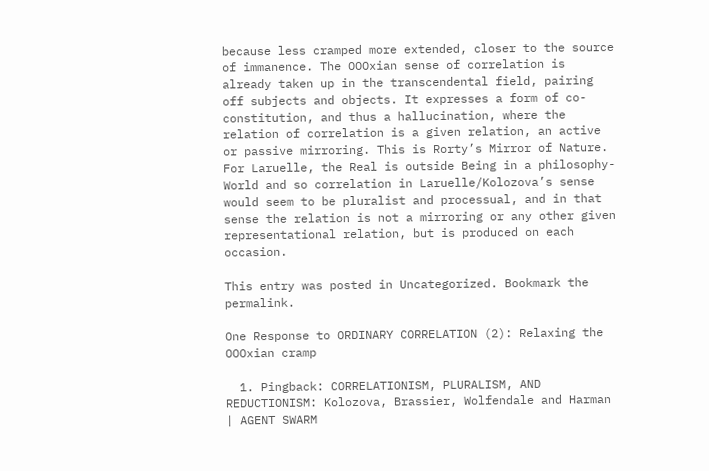because less cramped more extended, closer to the source of immanence. The OOOxian sense of correlation is already taken up in the transcendental field, pairing off subjects and objects. It expresses a form of co-constitution, and thus a hallucination, where the relation of correlation is a given relation, an active or passive mirroring. This is Rorty’s Mirror of Nature. For Laruelle, the Real is outside Being in a philosophy-World and so correlation in Laruelle/Kolozova’s sense would seem to be pluralist and processual, and in that sense the relation is not a mirroring or any other given representational relation, but is produced on each occasion.

This entry was posted in Uncategorized. Bookmark the permalink.

One Response to ORDINARY CORRELATION (2): Relaxing the OOOxian cramp

  1. Pingback: CORRELATIONISM, PLURALISM, AND REDUCTIONISM: Kolozova, Brassier, Wolfendale and Harman | AGENT SWARM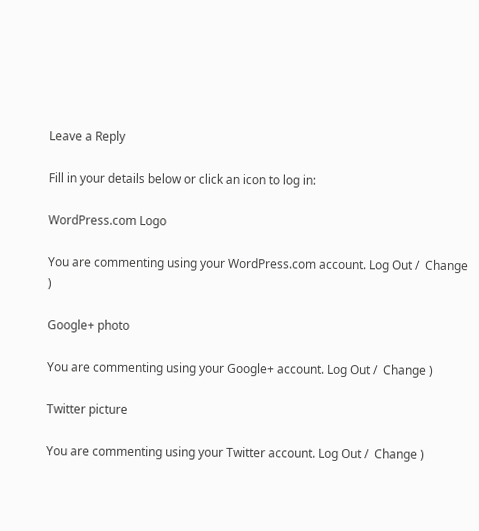Leave a Reply

Fill in your details below or click an icon to log in:

WordPress.com Logo

You are commenting using your WordPress.com account. Log Out /  Change )

Google+ photo

You are commenting using your Google+ account. Log Out /  Change )

Twitter picture

You are commenting using your Twitter account. Log Out /  Change )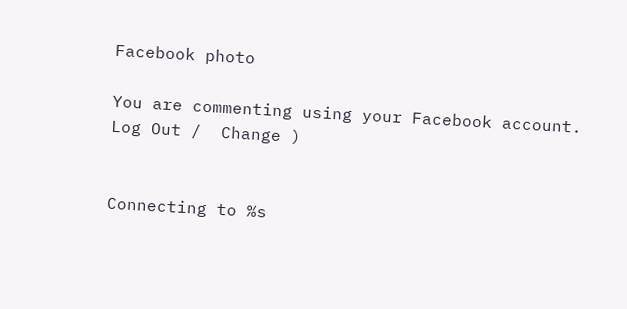Facebook photo

You are commenting using your Facebook account. Log Out /  Change )


Connecting to %s